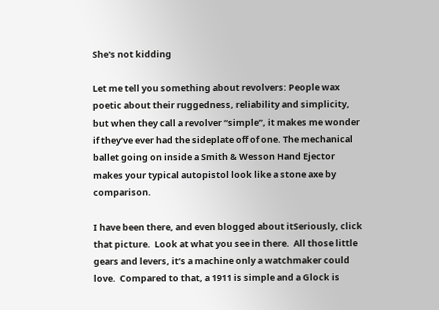She's not kidding

Let me tell you something about revolvers: People wax poetic about their ruggedness, reliability and simplicity, but when they call a revolver “simple”, it makes me wonder if they’ve ever had the sideplate off of one. The mechanical ballet going on inside a Smith & Wesson Hand Ejector makes your typical autopistol look like a stone axe by comparison.

I have been there, and even blogged about itSeriously, click that picture.  Look at what you see in there.  All those little gears and levers, it’s a machine only a watchmaker could love.  Compared to that, a 1911 is simple and a Glock is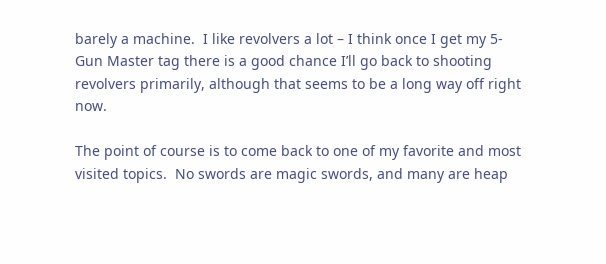barely a machine.  I like revolvers a lot – I think once I get my 5-Gun Master tag there is a good chance I’ll go back to shooting revolvers primarily, although that seems to be a long way off right now.

The point of course is to come back to one of my favorite and most visited topics.  No swords are magic swords, and many are heap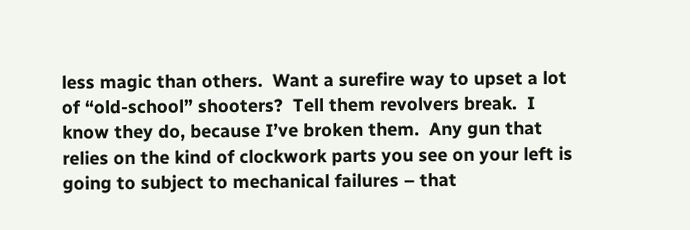less magic than others.  Want a surefire way to upset a lot of “old-school” shooters?  Tell them revolvers break.  I know they do, because I’ve broken them.  Any gun that relies on the kind of clockwork parts you see on your left is going to subject to mechanical failures – that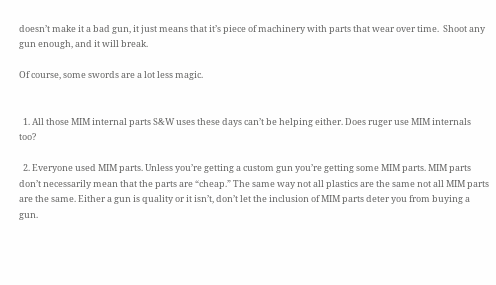doesn’t make it a bad gun, it just means that it’s piece of machinery with parts that wear over time.  Shoot any gun enough, and it will break.

Of course, some swords are a lot less magic.


  1. All those MIM internal parts S&W uses these days can’t be helping either. Does ruger use MIM internals too?

  2. Everyone used MIM parts. Unless you’re getting a custom gun you’re getting some MIM parts. MIM parts don’t necessarily mean that the parts are “cheap.” The same way not all plastics are the same not all MIM parts are the same. Either a gun is quality or it isn’t, don’t let the inclusion of MIM parts deter you from buying a gun.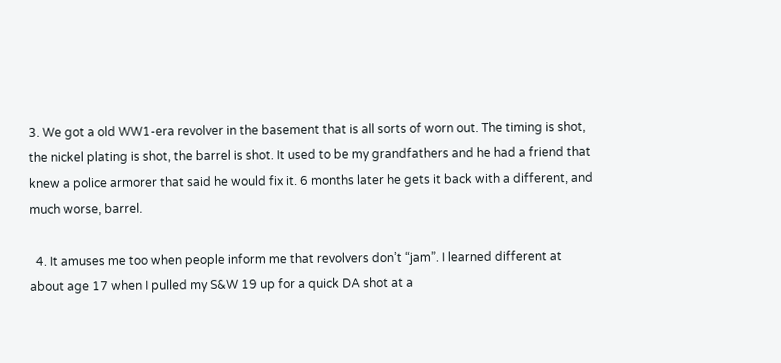3. We got a old WW1-era revolver in the basement that is all sorts of worn out. The timing is shot, the nickel plating is shot, the barrel is shot. It used to be my grandfathers and he had a friend that knew a police armorer that said he would fix it. 6 months later he gets it back with a different, and much worse, barrel.

  4. It amuses me too when people inform me that revolvers don’t “jam”. I learned different at about age 17 when I pulled my S&W 19 up for a quick DA shot at a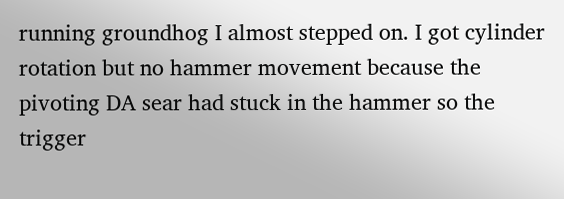running groundhog I almost stepped on. I got cylinder rotation but no hammer movement because the pivoting DA sear had stuck in the hammer so the trigger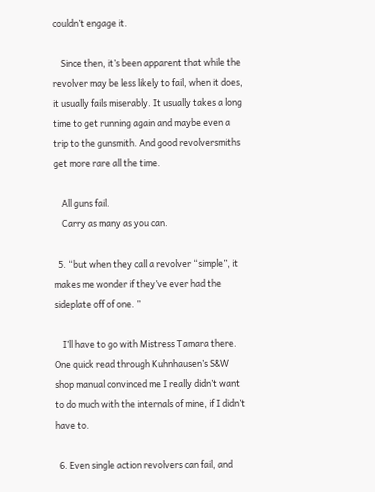couldn’t engage it.

    Since then, it’s been apparent that while the revolver may be less likely to fail, when it does, it usually fails miserably. It usually takes a long time to get running again and maybe even a trip to the gunsmith. And good revolversmiths get more rare all the time.

    All guns fail.
    Carry as many as you can.

  5. “but when they call a revolver “simple”, it makes me wonder if they’ve ever had the sideplate off of one. ”

    I’ll have to go with Mistress Tamara there. One quick read through Kuhnhausen’s S&W shop manual convinced me I really didn’t want to do much with the internals of mine, if I didn’t have to.

  6. Even single action revolvers can fail, and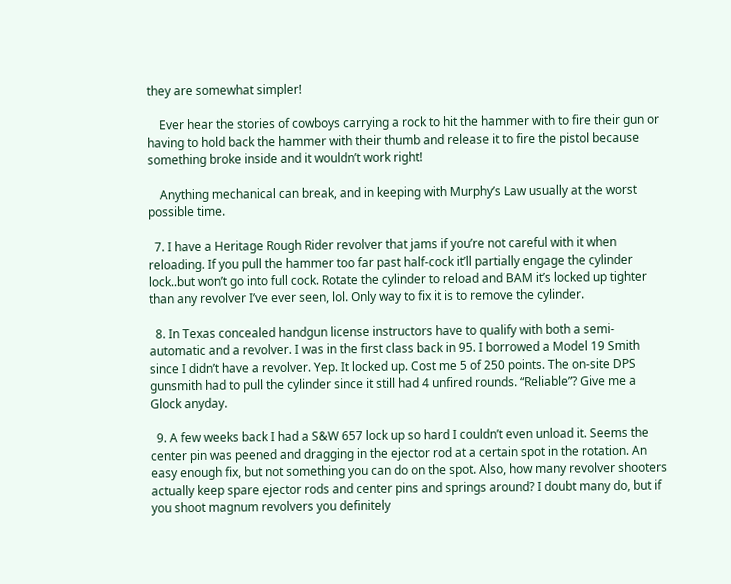they are somewhat simpler!

    Ever hear the stories of cowboys carrying a rock to hit the hammer with to fire their gun or having to hold back the hammer with their thumb and release it to fire the pistol because something broke inside and it wouldn’t work right!

    Anything mechanical can break, and in keeping with Murphy’s Law usually at the worst possible time.

  7. I have a Heritage Rough Rider revolver that jams if you’re not careful with it when reloading. If you pull the hammer too far past half-cock it’ll partially engage the cylinder lock..but won’t go into full cock. Rotate the cylinder to reload and BAM it’s locked up tighter than any revolver I’ve ever seen, lol. Only way to fix it is to remove the cylinder.

  8. In Texas concealed handgun license instructors have to qualify with both a semi-automatic and a revolver. I was in the first class back in 95. I borrowed a Model 19 Smith since I didn’t have a revolver. Yep. It locked up. Cost me 5 of 250 points. The on-site DPS gunsmith had to pull the cylinder since it still had 4 unfired rounds. “Reliable”? Give me a Glock anyday.

  9. A few weeks back I had a S&W 657 lock up so hard I couldn’t even unload it. Seems the center pin was peened and dragging in the ejector rod at a certain spot in the rotation. An easy enough fix, but not something you can do on the spot. Also, how many revolver shooters actually keep spare ejector rods and center pins and springs around? I doubt many do, but if you shoot magnum revolvers you definitely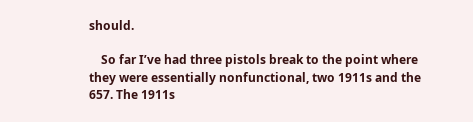should.

    So far I’ve had three pistols break to the point where they were essentially nonfunctional, two 1911s and the 657. The 1911s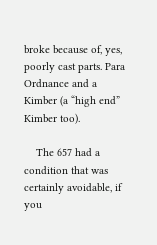broke because of, yes, poorly cast parts. Para Ordnance and a Kimber (a “high end” Kimber too).

    The 657 had a condition that was certainly avoidable, if you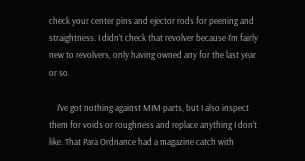check your center pins and ejector rods for peening and straightness. I didn’t check that revolver because I’m fairly new to revolvers, only having owned any for the last year or so.

    I’ve got nothing against MIM parts, but I also inspect them for voids or roughness and replace anything I don’t like. That Para Ordnance had a magazine catch with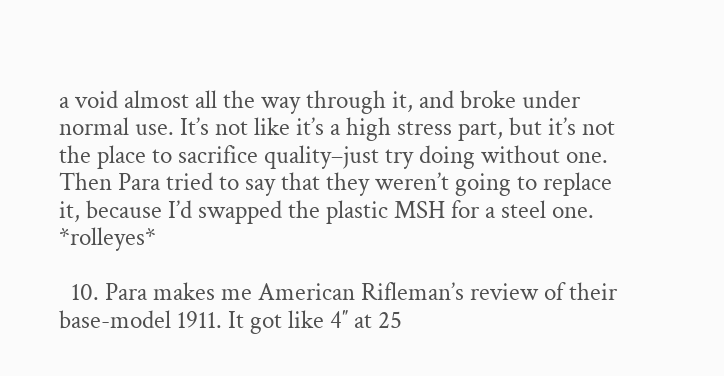a void almost all the way through it, and broke under normal use. It’s not like it’s a high stress part, but it’s not the place to sacrifice quality–just try doing without one. Then Para tried to say that they weren’t going to replace it, because I’d swapped the plastic MSH for a steel one. *rolleyes*

  10. Para makes me American Rifleman’s review of their base-model 1911. It got like 4″ at 25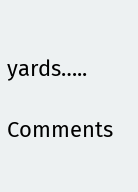yards…..

Comments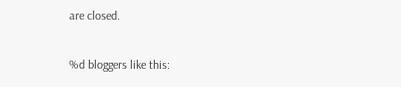are closed.

%d bloggers like this: